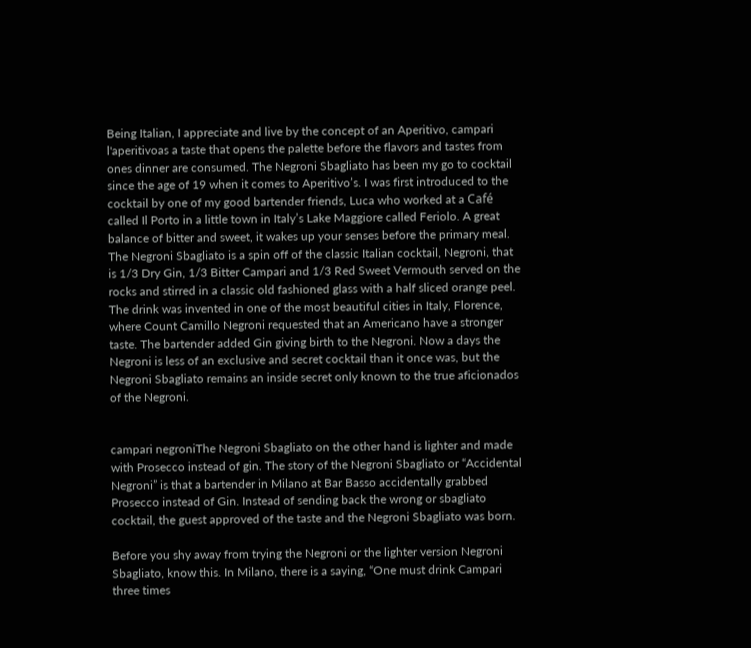Being Italian, I appreciate and live by the concept of an Aperitivo, campari l'aperitivoas a taste that opens the palette before the flavors and tastes from ones dinner are consumed. The Negroni Sbagliato has been my go to cocktail since the age of 19 when it comes to Aperitivo’s. I was first introduced to the cocktail by one of my good bartender friends, Luca who worked at a Café called Il Porto in a little town in Italy’s Lake Maggiore called Feriolo. A great balance of bitter and sweet, it wakes up your senses before the primary meal. The Negroni Sbagliato is a spin off of the classic Italian cocktail, Negroni, that is 1/3 Dry Gin, 1/3 Bitter Campari and 1/3 Red Sweet Vermouth served on the rocks and stirred in a classic old fashioned glass with a half sliced orange peel. The drink was invented in one of the most beautiful cities in Italy, Florence, where Count Camillo Negroni requested that an Americano have a stronger taste. The bartender added Gin giving birth to the Negroni. Now a days the Negroni is less of an exclusive and secret cocktail than it once was, but the Negroni Sbagliato remains an inside secret only known to the true aficionados of the Negroni.


campari negroniThe Negroni Sbagliato on the other hand is lighter and made with Prosecco instead of gin. The story of the Negroni Sbagliato or “Accidental Negroni” is that a bartender in Milano at Bar Basso accidentally grabbed Prosecco instead of Gin. Instead of sending back the wrong or sbagliato cocktail, the guest approved of the taste and the Negroni Sbagliato was born.

Before you shy away from trying the Negroni or the lighter version Negroni Sbagliato, know this. In Milano, there is a saying, “One must drink Campari three times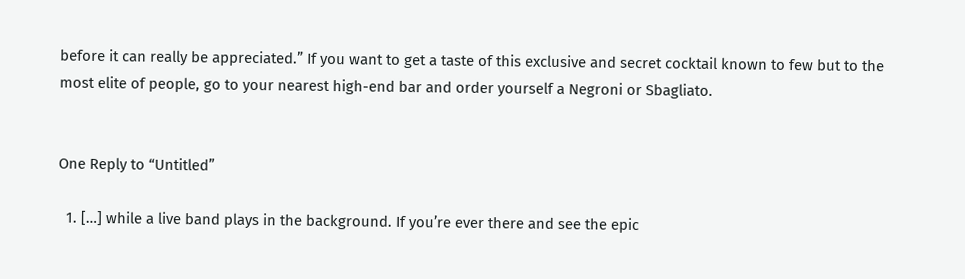before it can really be appreciated.” If you want to get a taste of this exclusive and secret cocktail known to few but to the most elite of people, go to your nearest high-end bar and order yourself a Negroni or Sbagliato.


One Reply to “Untitled”

  1. […] while a live band plays in the background. If you’re ever there and see the epic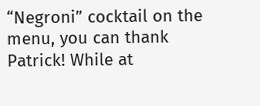“Negroni” cocktail on the menu, you can thank Patrick! While at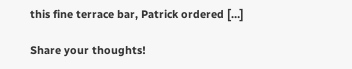this fine terrace bar, Patrick ordered […]

Share your thoughts!